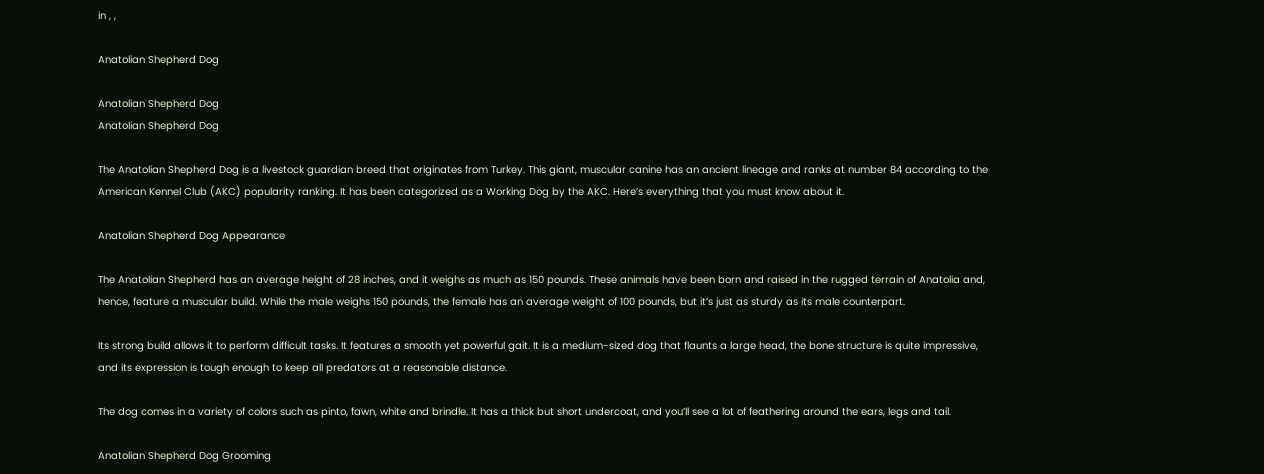in , ,

Anatolian Shepherd Dog

Anatolian Shepherd Dog
Anatolian Shepherd Dog

The Anatolian Shepherd Dog is a livestock guardian breed that originates from Turkey. This giant, muscular canine has an ancient lineage and ranks at number 84 according to the American Kennel Club (AKC) popularity ranking. It has been categorized as a Working Dog by the AKC. Here’s everything that you must know about it.

Anatolian Shepherd Dog Appearance

The Anatolian Shepherd has an average height of 28 inches, and it weighs as much as 150 pounds. These animals have been born and raised in the rugged terrain of Anatolia and, hence, feature a muscular build. While the male weighs 150 pounds, the female has an average weight of 100 pounds, but it’s just as sturdy as its male counterpart.

Its strong build allows it to perform difficult tasks. It features a smooth yet powerful gait. It is a medium-sized dog that flaunts a large head, the bone structure is quite impressive, and its expression is tough enough to keep all predators at a reasonable distance.

The dog comes in a variety of colors such as pinto, fawn, white and brindle. It has a thick but short undercoat, and you’ll see a lot of feathering around the ears, legs and tail.

Anatolian Shepherd Dog Grooming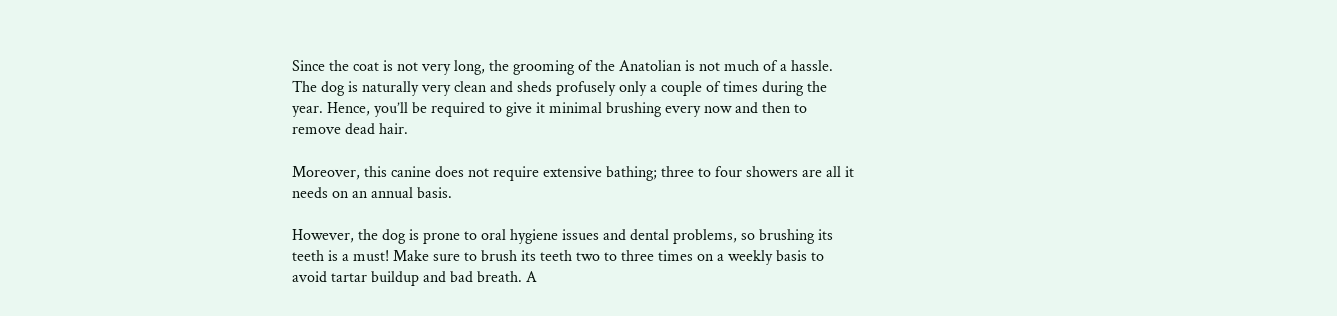Since the coat is not very long, the grooming of the Anatolian is not much of a hassle. The dog is naturally very clean and sheds profusely only a couple of times during the year. Hence, you’ll be required to give it minimal brushing every now and then to remove dead hair.

Moreover, this canine does not require extensive bathing; three to four showers are all it needs on an annual basis.

However, the dog is prone to oral hygiene issues and dental problems, so brushing its teeth is a must! Make sure to brush its teeth two to three times on a weekly basis to avoid tartar buildup and bad breath. A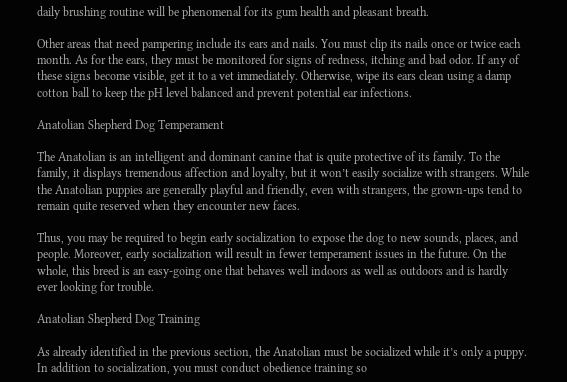daily brushing routine will be phenomenal for its gum health and pleasant breath.

Other areas that need pampering include its ears and nails. You must clip its nails once or twice each month. As for the ears, they must be monitored for signs of redness, itching and bad odor. If any of these signs become visible, get it to a vet immediately. Otherwise, wipe its ears clean using a damp cotton ball to keep the pH level balanced and prevent potential ear infections.

Anatolian Shepherd Dog Temperament

The Anatolian is an intelligent and dominant canine that is quite protective of its family. To the family, it displays tremendous affection and loyalty, but it won’t easily socialize with strangers. While the Anatolian puppies are generally playful and friendly, even with strangers, the grown-ups tend to remain quite reserved when they encounter new faces.

Thus, you may be required to begin early socialization to expose the dog to new sounds, places, and people. Moreover, early socialization will result in fewer temperament issues in the future. On the whole, this breed is an easy-going one that behaves well indoors as well as outdoors and is hardly ever looking for trouble.

Anatolian Shepherd Dog Training

As already identified in the previous section, the Anatolian must be socialized while it’s only a puppy. In addition to socialization, you must conduct obedience training so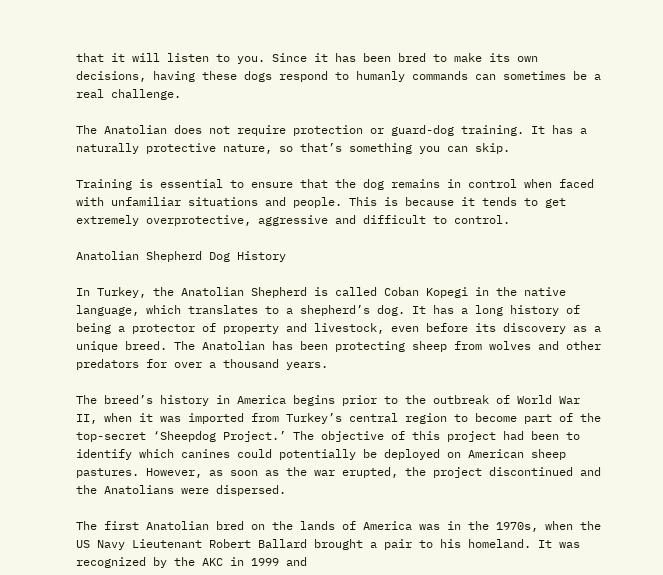that it will listen to you. Since it has been bred to make its own decisions, having these dogs respond to humanly commands can sometimes be a real challenge.

The Anatolian does not require protection or guard-dog training. It has a naturally protective nature, so that’s something you can skip.

Training is essential to ensure that the dog remains in control when faced with unfamiliar situations and people. This is because it tends to get extremely overprotective, aggressive and difficult to control.

Anatolian Shepherd Dog History

In Turkey, the Anatolian Shepherd is called Coban Kopegi in the native language, which translates to a shepherd’s dog. It has a long history of being a protector of property and livestock, even before its discovery as a unique breed. The Anatolian has been protecting sheep from wolves and other predators for over a thousand years.

The breed’s history in America begins prior to the outbreak of World War II, when it was imported from Turkey’s central region to become part of the top-secret ‘Sheepdog Project.’ The objective of this project had been to identify which canines could potentially be deployed on American sheep pastures. However, as soon as the war erupted, the project discontinued and the Anatolians were dispersed.

The first Anatolian bred on the lands of America was in the 1970s, when the US Navy Lieutenant Robert Ballard brought a pair to his homeland. It was recognized by the AKC in 1999 and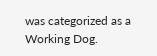was categorized as a Working Dog.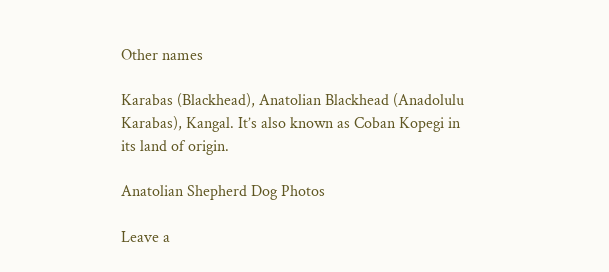Other names

Karabas (Blackhead), Anatolian Blackhead (Anadolulu Karabas), Kangal. It’s also known as Coban Kopegi in its land of origin.

Anatolian Shepherd Dog Photos

Leave a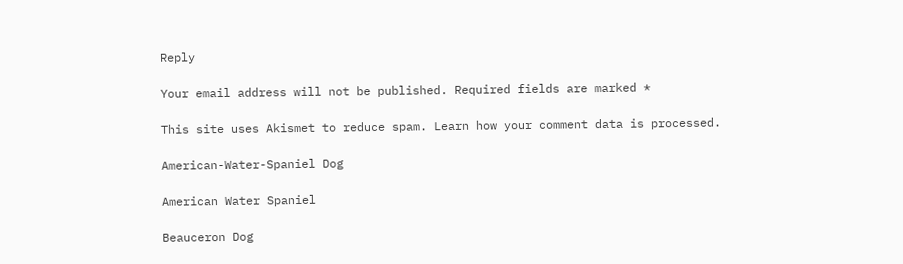Reply

Your email address will not be published. Required fields are marked *

This site uses Akismet to reduce spam. Learn how your comment data is processed.

American-Water-Spaniel Dog

American Water Spaniel

Beauceron Dog